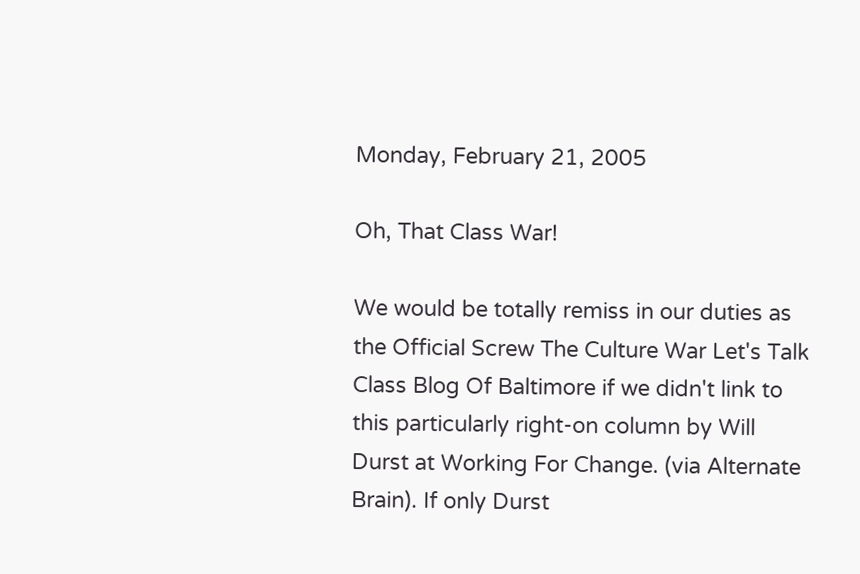Monday, February 21, 2005

Oh, That Class War!

We would be totally remiss in our duties as the Official Screw The Culture War Let's Talk Class Blog Of Baltimore if we didn't link to this particularly right-on column by Will Durst at Working For Change. (via Alternate Brain). If only Durst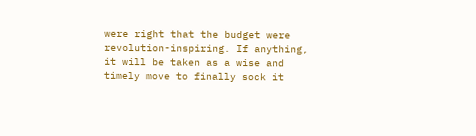were right that the budget were revolution-inspiring. If anything, it will be taken as a wise and timely move to finally sock it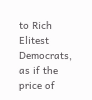to Rich Elitest Democrats, as if the price of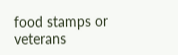food stamps or veterans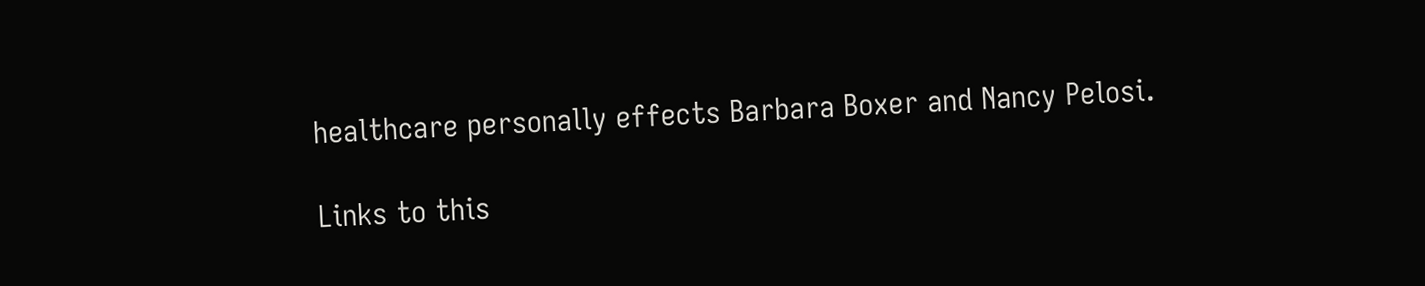healthcare personally effects Barbara Boxer and Nancy Pelosi.

Links to this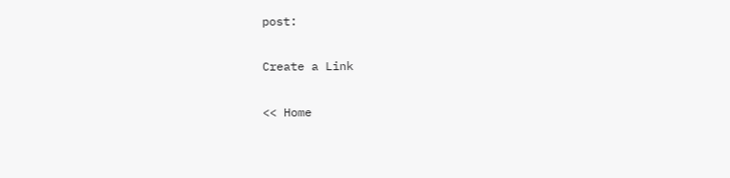post:

Create a Link

<< Home